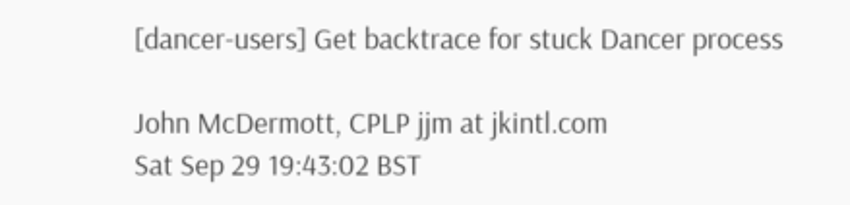[dancer-users] Get backtrace for stuck Dancer process

John McDermott, CPLP jjm at jkintl.com
Sat Sep 29 19:43:02 BST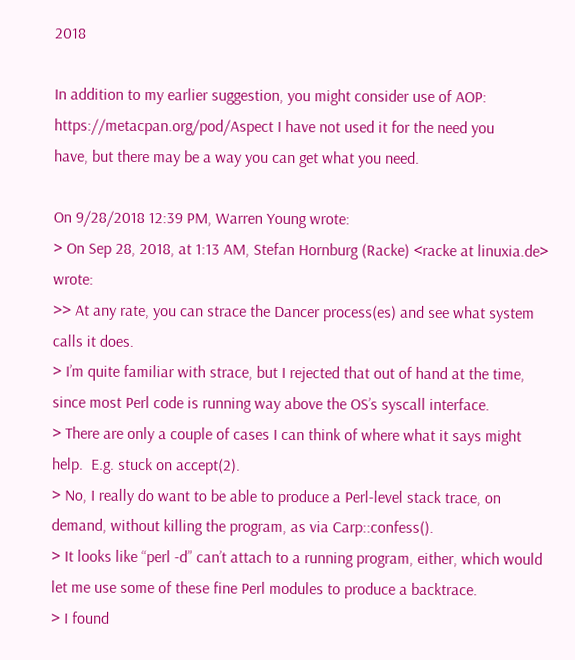2018

In addition to my earlier suggestion, you might consider use of AOP:
https://metacpan.org/pod/Aspect I have not used it for the need you
have, but there may be a way you can get what you need.

On 9/28/2018 12:39 PM, Warren Young wrote:
> On Sep 28, 2018, at 1:13 AM, Stefan Hornburg (Racke) <racke at linuxia.de> wrote:
>> At any rate, you can strace the Dancer process(es) and see what system calls it does.
> I’m quite familiar with strace, but I rejected that out of hand at the time, since most Perl code is running way above the OS’s syscall interface.
> There are only a couple of cases I can think of where what it says might help.  E.g. stuck on accept(2).
> No, I really do want to be able to produce a Perl-level stack trace, on demand, without killing the program, as via Carp::confess().
> It looks like “perl -d” can’t attach to a running program, either, which would let me use some of these fine Perl modules to produce a backtrace.
> I found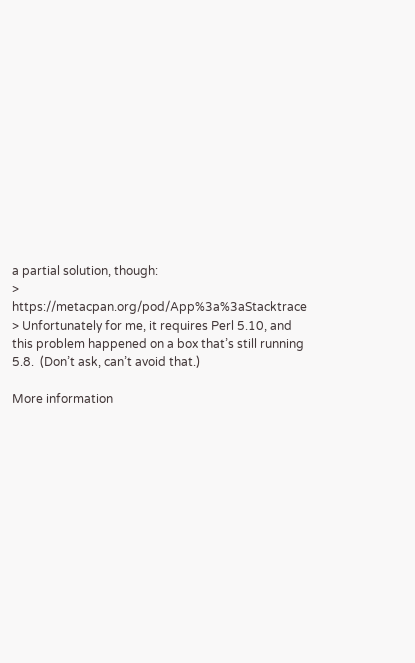a partial solution, though:
>      https://metacpan.org/pod/App%3a%3aStacktrace
> Unfortunately for me, it requires Perl 5.10, and this problem happened on a box that’s still running 5.8.  (Don’t ask, can’t avoid that.)

More information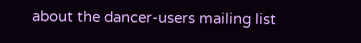about the dancer-users mailing list